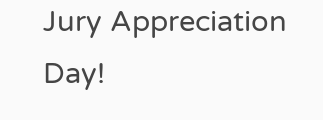Jury Appreciation Day!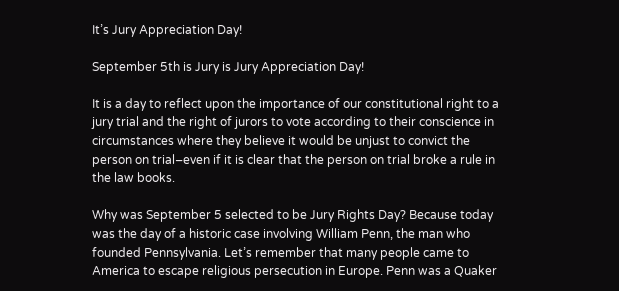It’s Jury Appreciation Day!

September 5th is Jury is Jury Appreciation Day!

It is a day to reflect upon the importance of our constitutional right to a jury trial and the right of jurors to vote according to their conscience in circumstances where they believe it would be unjust to convict the person on trial–even if it is clear that the person on trial broke a rule in the law books.

Why was September 5 selected to be Jury Rights Day? Because today was the day of a historic case involving William Penn, the man who founded Pennsylvania. Let’s remember that many people came to America to escape religious persecution in Europe. Penn was a Quaker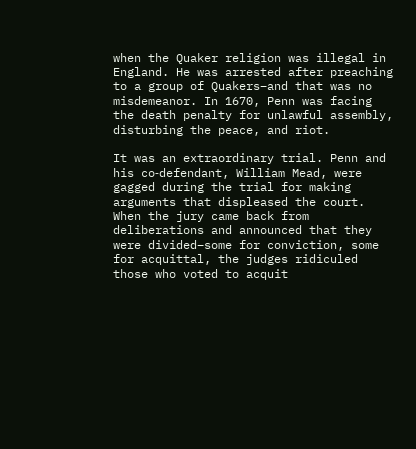when the Quaker religion was illegal in England. He was arrested after preaching to a group of Quakers–and that was no misdemeanor. In 1670, Penn was facing the death penalty for unlawful assembly, disturbing the peace, and riot.

It was an extraordinary trial. Penn and his co‐defendant, William Mead, were gagged during the trial for making arguments that displeased the court. When the jury came back from deliberations and announced that they were divided–some for conviction, some for acquittal, the judges ridiculed those who voted to acquit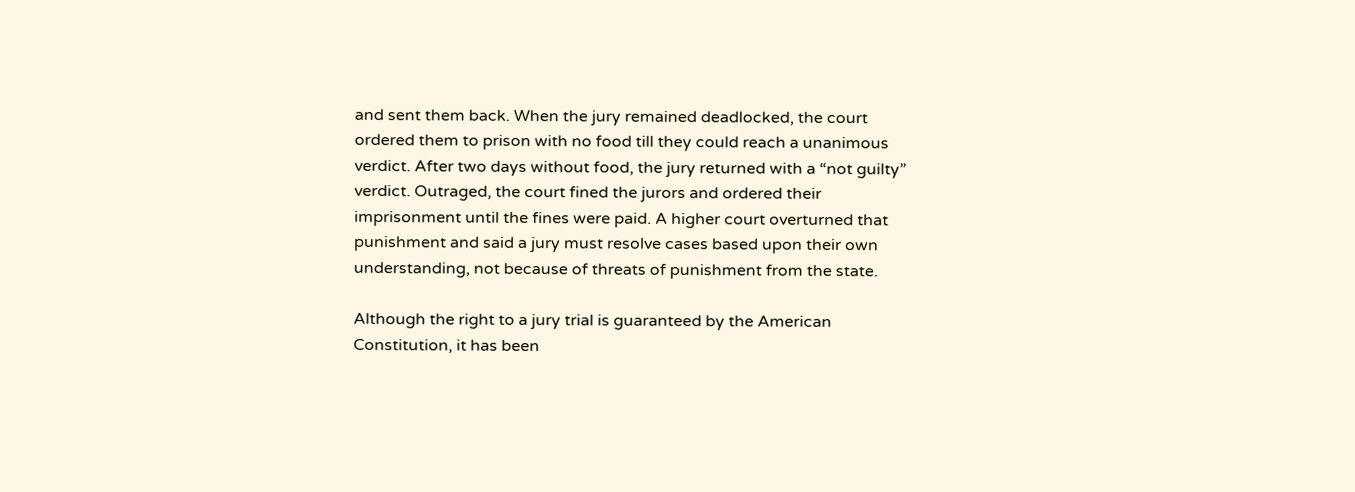and sent them back. When the jury remained deadlocked, the court ordered them to prison with no food till they could reach a unanimous verdict. After two days without food, the jury returned with a “not guilty” verdict. Outraged, the court fined the jurors and ordered their imprisonment until the fines were paid. A higher court overturned that punishment and said a jury must resolve cases based upon their own understanding, not because of threats of punishment from the state.

Although the right to a jury trial is guaranteed by the American Constitution, it has been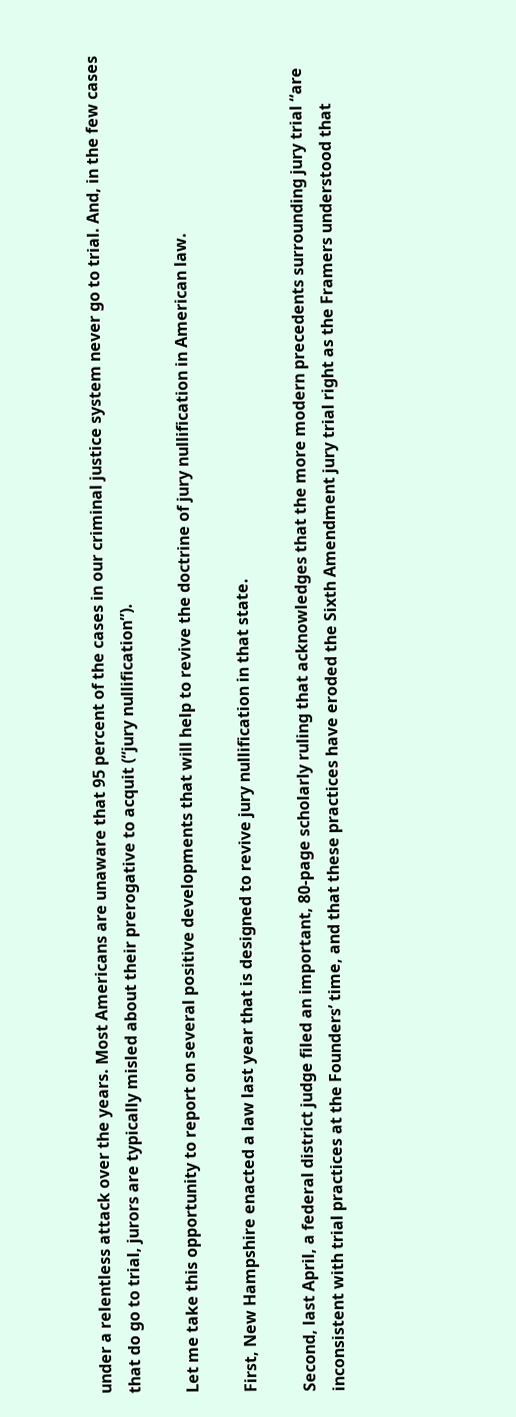under a relentless attack over the years. Most Americans are unaware that 95 percent of the cases in our criminal justice system never go to trial. And, in the few cases that do go to trial, jurors are typically misled about their prerogative to acquit (“jury nullification”).

Let me take this opportunity to report on several positive developments that will help to revive the doctrine of jury nullification in American law.

First, New Hampshire enacted a law last year that is designed to revive jury nullification in that state.

Second, last April, a federal district judge filed an important, 80‐page scholarly ruling that acknowledges that the more modern precedents surrounding jury trial “are inconsistent with trial practices at the Founders’ time, and that these practices have eroded the Sixth Amendment jury trial right as the Framers understood that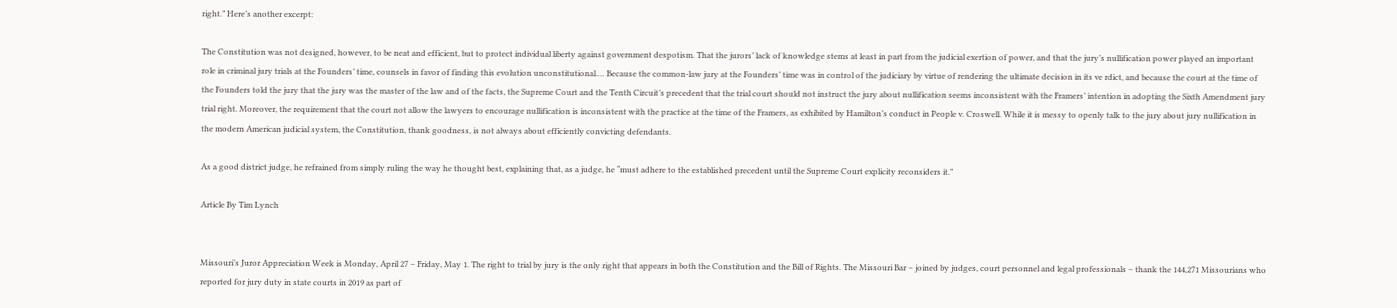right.” Here’s another excerpt:

The Constitution was not designed, however, to be neat and efficient, but to protect individual liberty against government despotism. That the jurors’ lack of knowledge stems at least in part from the judicial exertion of power, and that the jury’s nullification power played an important role in criminal jury trials at the Founders’ time, counsels in favor of finding this evolution unconstitutional.… Because the common‐law jury at the Founders’ time was in control of the judiciary by virtue of rendering the ultimate decision in its ve rdict, and because the court at the time of the Founders told the jury that the jury was the master of the law and of the facts, the Supreme Court and the Tenth Circuit’s precedent that the trial court should not instruct the jury about nullification seems inconsistent with the Framers’ intention in adopting the Sixth Amendment jury trial right. Moreover, the requirement that the court not allow the lawyers to encourage nullification is inconsistent with the practice at the time of the Framers, as exhibited by Hamilton’s conduct in People v. Croswell. While it is messy to openly talk to the jury about jury nullification in the modern American judicial system, the Constitution, thank goodness, is not always about efficiently convicting defendants.

As a good district judge, he refrained from simply ruling the way he thought best, explaining that, as a judge, he “must adhere to the established precedent until the Supreme Court explicity reconsiders it.”

Article By Tim Lynch


Missouri’s Juror Appreciation Week is Monday, April 27 – Friday, May 1. The right to trial by jury is the only right that appears in both the Constitution and the Bill of Rights. The Missouri Bar – joined by judges, court personnel and legal professionals – thank the 144,271 Missourians who reported for jury duty in state courts in 2019 as part of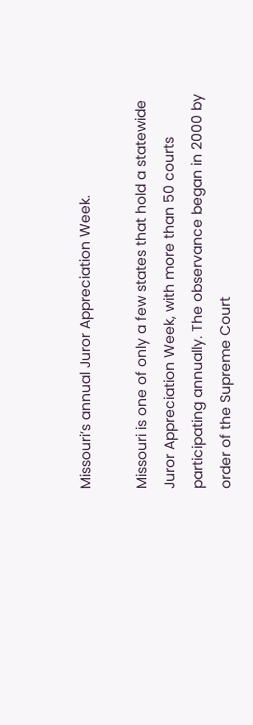Missouri’s annual Juror Appreciation Week.

Missouri is one of only a few states that hold a statewide Juror Appreciation Week, with more than 50 courts participating annually. The observance began in 2000 by order of the Supreme Court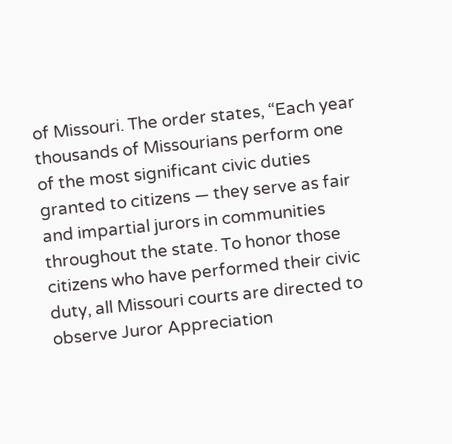of Missouri. The order states, “Each year thousands of Missourians perform one of the most significant civic duties granted to citizens — they serve as fair and impartial jurors in communities throughout the state. To honor those citizens who have performed their civic duty, all Missouri courts are directed to observe Juror Appreciation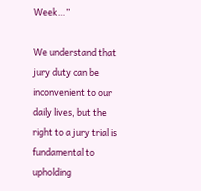Week…”

We understand that jury duty can be inconvenient to our daily lives, but the right to a jury trial is fundamental to upholding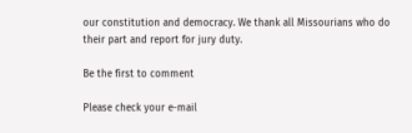our constitution and democracy. We thank all Missourians who do their part and report for jury duty.

Be the first to comment

Please check your e-mail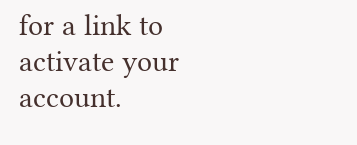for a link to activate your account.